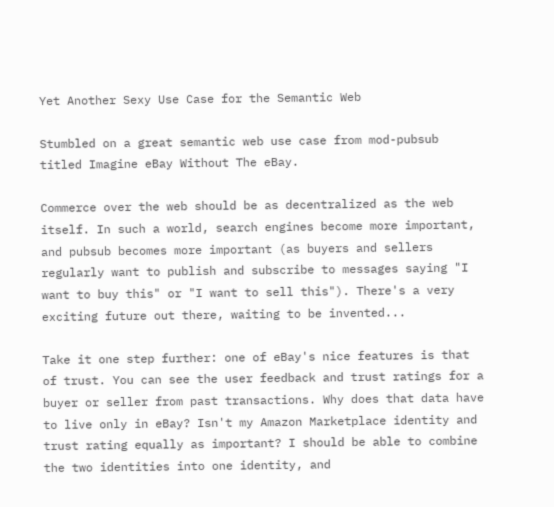Yet Another Sexy Use Case for the Semantic Web

Stumbled on a great semantic web use case from mod-pubsub titled Imagine eBay Without The eBay.

Commerce over the web should be as decentralized as the web itself. In such a world, search engines become more important, and pubsub becomes more important (as buyers and sellers regularly want to publish and subscribe to messages saying "I want to buy this" or "I want to sell this"). There's a very exciting future out there, waiting to be invented...

Take it one step further: one of eBay's nice features is that of trust. You can see the user feedback and trust ratings for a buyer or seller from past transactions. Why does that data have to live only in eBay? Isn't my Amazon Marketplace identity and trust rating equally as important? I should be able to combine the two identities into one identity, and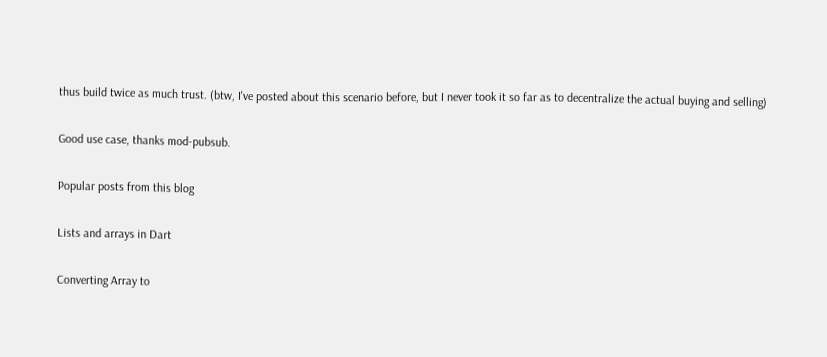thus build twice as much trust. (btw, I've posted about this scenario before, but I never took it so far as to decentralize the actual buying and selling)

Good use case, thanks mod-pubsub.

Popular posts from this blog

Lists and arrays in Dart

Converting Array to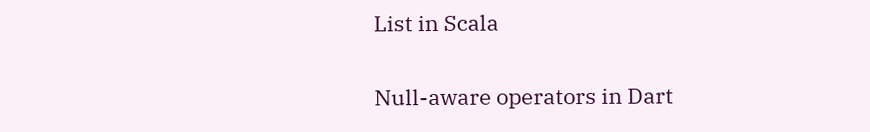List in Scala

Null-aware operators in Dart